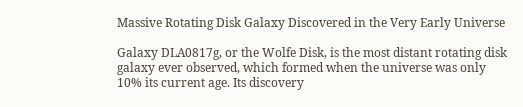Massive Rotating Disk Galaxy Discovered in the Very Early Universe

Galaxy DLA0817g, or the Wolfe Disk, is the most distant rotating disk galaxy ever observed, which formed when the universe was only 10% its current age. Its discovery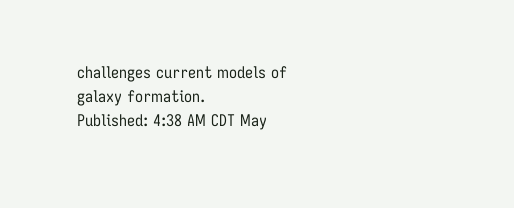challenges current models of galaxy formation.
Published: 4:38 AM CDT May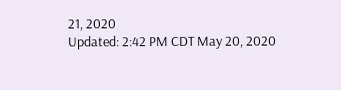21, 2020
Updated: 2:42 PM CDT May 20, 2020